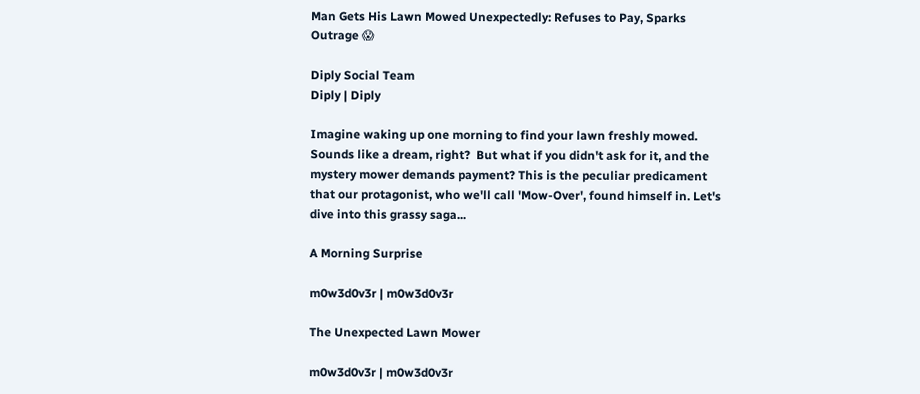Man Gets His Lawn Mowed Unexpectedly: Refuses to Pay, Sparks Outrage 😱

Diply Social Team
Diply | Diply

Imagine waking up one morning to find your lawn freshly mowed. Sounds like a dream, right?  But what if you didn't ask for it, and the mystery mower demands payment? This is the peculiar predicament that our protagonist, who we'll call 'Mow-Over', found himself in. Let's dive into this grassy saga...

A Morning Surprise

m0w3d0v3r | m0w3d0v3r

The Unexpected Lawn Mower

m0w3d0v3r | m0w3d0v3r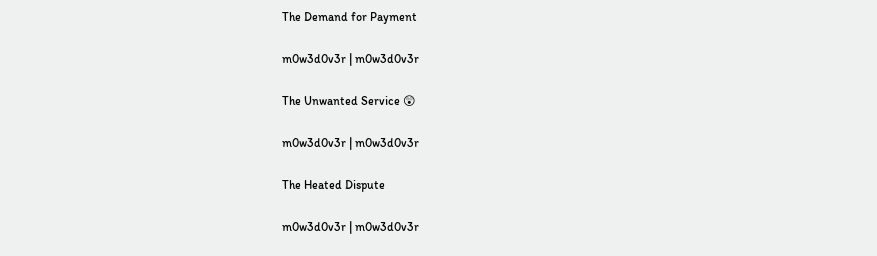The Demand for Payment

m0w3d0v3r | m0w3d0v3r

The Unwanted Service 😲

m0w3d0v3r | m0w3d0v3r

The Heated Dispute

m0w3d0v3r | m0w3d0v3r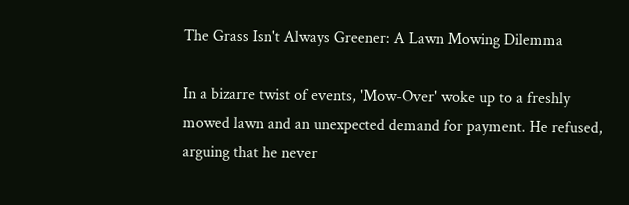The Grass Isn't Always Greener: A Lawn Mowing Dilemma

In a bizarre twist of events, 'Mow-Over' woke up to a freshly mowed lawn and an unexpected demand for payment. He refused, arguing that he never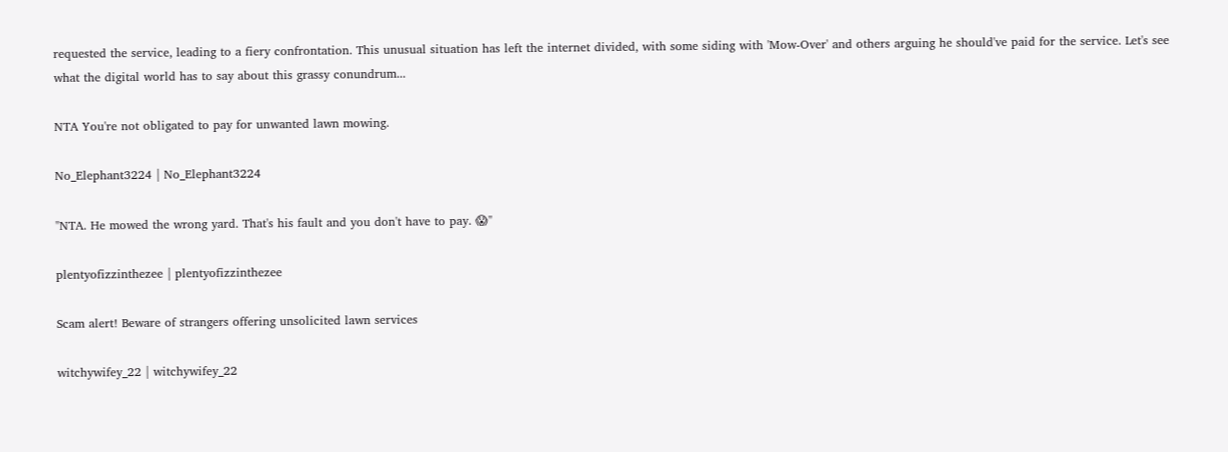requested the service, leading to a fiery confrontation. This unusual situation has left the internet divided, with some siding with 'Mow-Over' and others arguing he should've paid for the service. Let's see what the digital world has to say about this grassy conundrum...

NTA You're not obligated to pay for unwanted lawn mowing.

No_Elephant3224 | No_Elephant3224

"NTA. He mowed the wrong yard. That's his fault and you don't have to pay. 😱"

plentyofizzinthezee | plentyofizzinthezee

Scam alert! Beware of strangers offering unsolicited lawn services

witchywifey_22 | witchywifey_22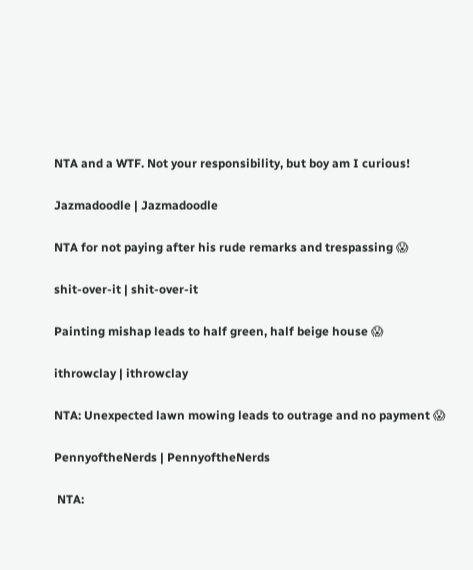NTA and a WTF. Not your responsibility, but boy am I curious!

Jazmadoodle | Jazmadoodle

NTA for not paying after his rude remarks and trespassing 😱

shit-over-it | shit-over-it

Painting mishap leads to half green, half beige house 😱

ithrowclay | ithrowclay

NTA: Unexpected lawn mowing leads to outrage and no payment 😱

PennyoftheNerds | PennyoftheNerds

 NTA: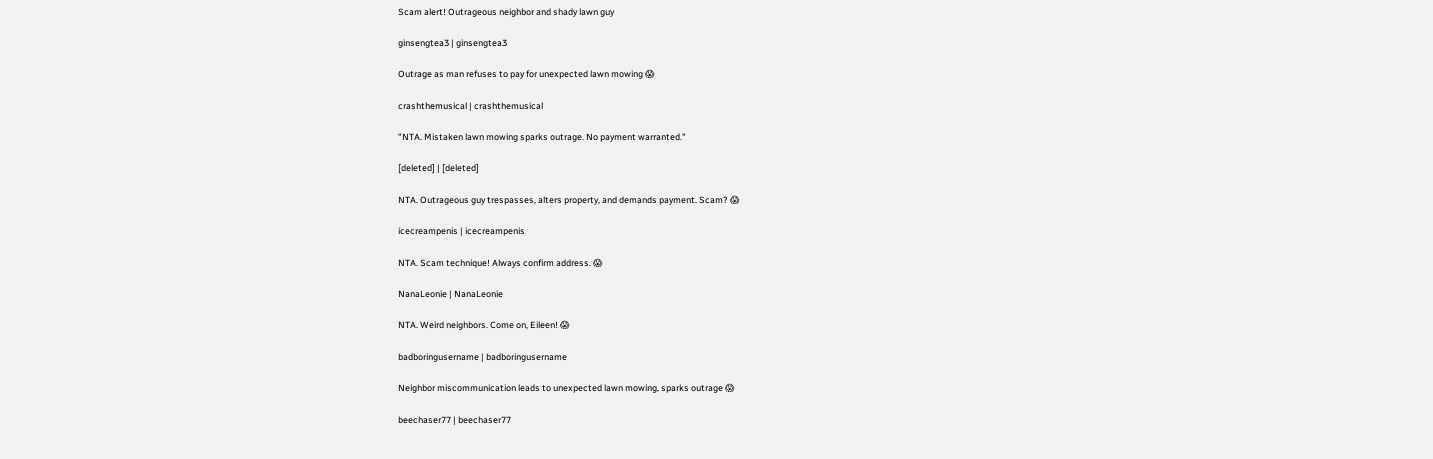Scam alert! Outrageous neighbor and shady lawn guy

ginsengtea3 | ginsengtea3

Outrage as man refuses to pay for unexpected lawn mowing 😱

crashthemusical | crashthemusical

"NTA. Mistaken lawn mowing sparks outrage. No payment warranted."

[deleted] | [deleted]

NTA. Outrageous guy trespasses, alters property, and demands payment. Scam? 😱

icecreampenis | icecreampenis

NTA. Scam technique! Always confirm address. 😱

NanaLeonie | NanaLeonie

NTA. Weird neighbors. Come on, Eileen! 😱

badboringusername | badboringusername

Neighbor miscommunication leads to unexpected lawn mowing, sparks outrage 😱

beechaser77 | beechaser77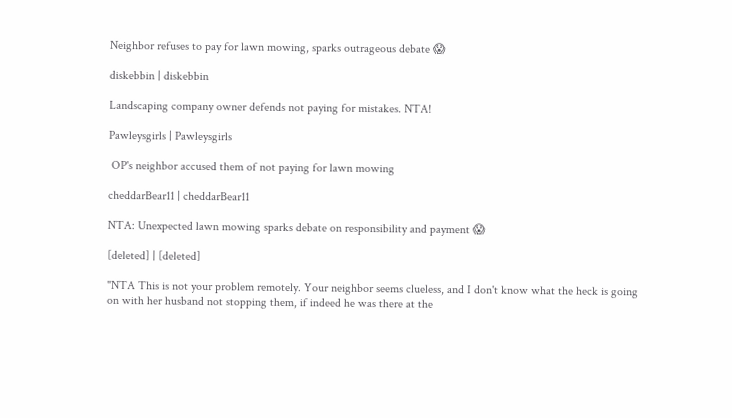Neighbor refuses to pay for lawn mowing, sparks outrageous debate 😱

diskebbin | diskebbin

Landscaping company owner defends not paying for mistakes. NTA!

Pawleysgirls | Pawleysgirls

 OP's neighbor accused them of not paying for lawn mowing

cheddarBear11 | cheddarBear11

NTA: Unexpected lawn mowing sparks debate on responsibility and payment 😱

[deleted] | [deleted]

"NTA This is not your problem remotely. Your neighbor seems clueless, and I don't know what the heck is going on with her husband not stopping them, if indeed he was there at the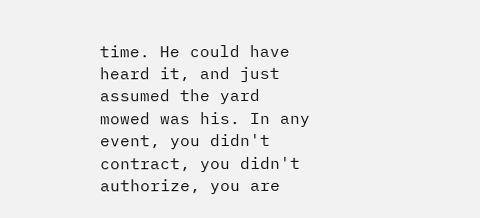time. He could have heard it, and just assumed the yard mowed was his. In any event, you didn't contract, you didn't authorize, you are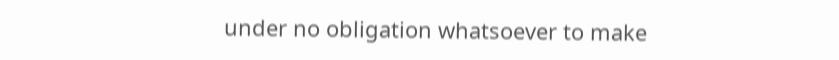under no obligation whatsoever to make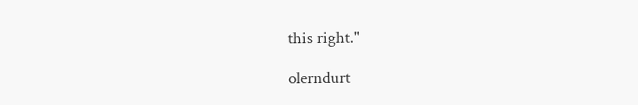this right."

olerndurt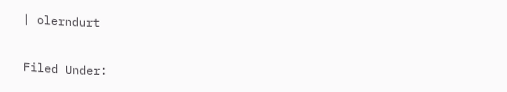| olerndurt

Filed Under: